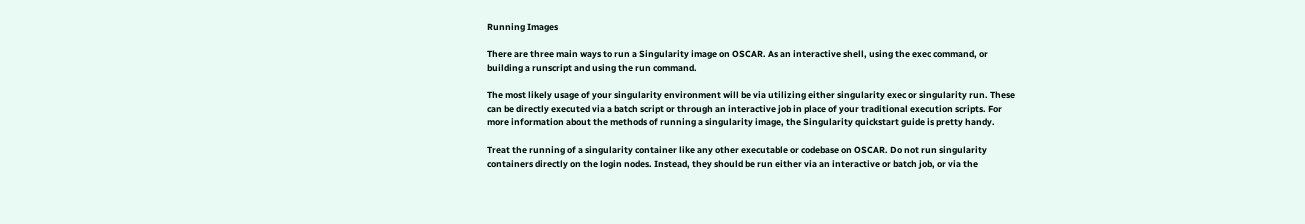Running Images

There are three main ways to run a Singularity image on OSCAR. As an interactive shell, using the exec command, or building a runscript and using the run command.

The most likely usage of your singularity environment will be via utilizing either singularity exec or singularity run. These can be directly executed via a batch script or through an interactive job in place of your traditional execution scripts. For more information about the methods of running a singularity image, the Singularity quickstart guide is pretty handy.

Treat the running of a singularity container like any other executable or codebase on OSCAR. Do not run singularity containers directly on the login nodes. Instead, they should be run either via an interactive or batch job, or via the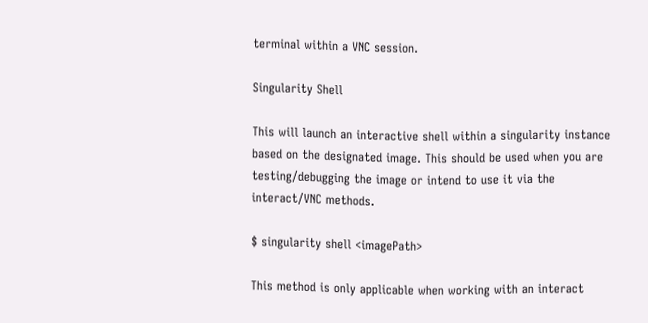terminal within a VNC session.

Singularity Shell

This will launch an interactive shell within a singularity instance based on the designated image. This should be used when you are testing/debugging the image or intend to use it via the interact/VNC methods.

$ singularity shell <imagePath>

This method is only applicable when working with an interact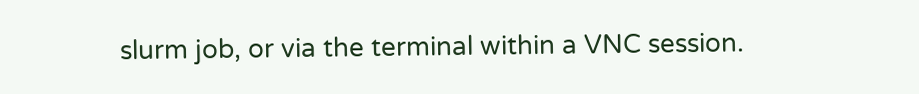slurm job, or via the terminal within a VNC session.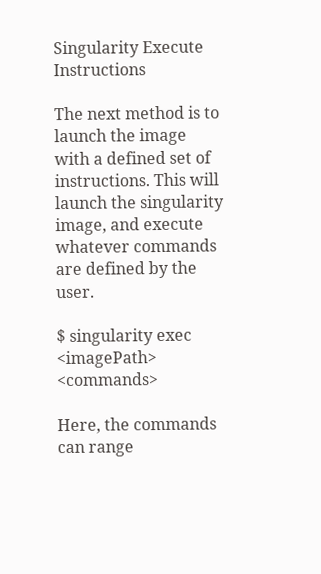Singularity Execute Instructions

The next method is to launch the image with a defined set of instructions. This will launch the singularity image, and execute whatever commands are defined by the user.

$ singularity exec <imagePath> <commands>

Here, the commands can range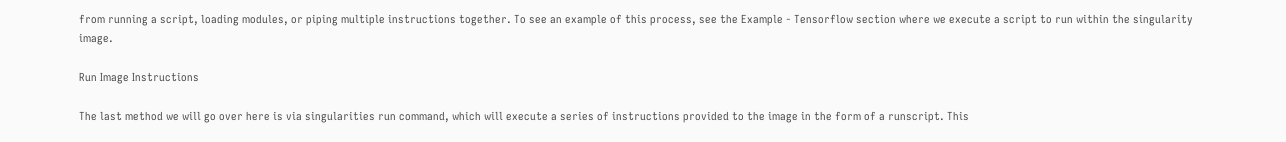from running a script, loading modules, or piping multiple instructions together. To see an example of this process, see the Example - Tensorflow section where we execute a script to run within the singularity image.

Run Image Instructions

The last method we will go over here is via singularities run command, which will execute a series of instructions provided to the image in the form of a runscript. This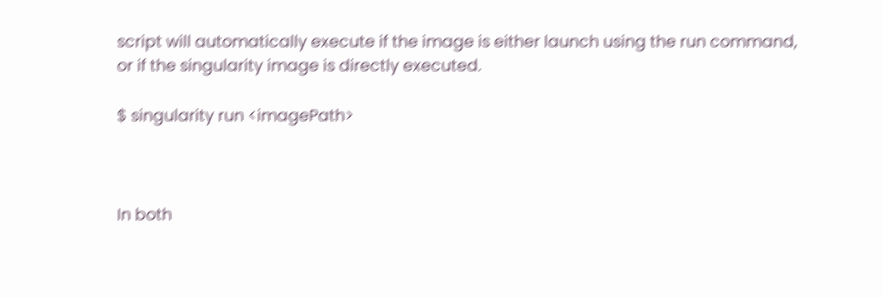script will automatically execute if the image is either launch using the run command, or if the singularity image is directly executed.

$ singularity run <imagePath>



In both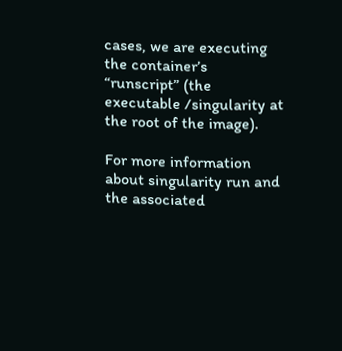cases, we are executing the container’s “runscript” (the executable /singularity at the root of the image).

For more information about singularity run and the associated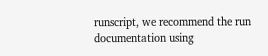runscript, we recommend the run documentation using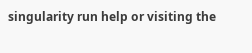singularity run help or visiting the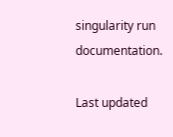singularity run documentation.

Last updated